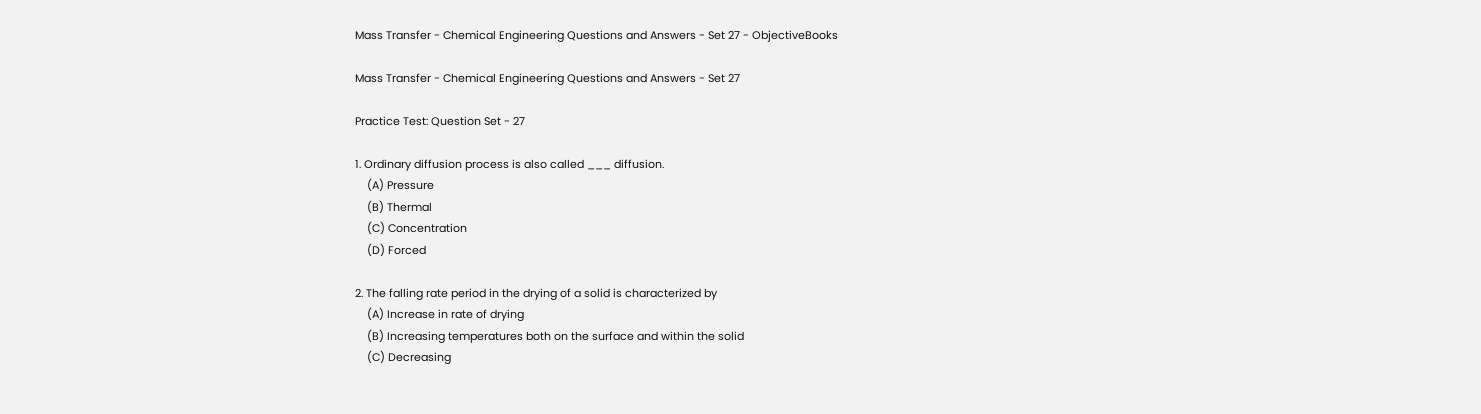Mass Transfer - Chemical Engineering Questions and Answers - Set 27 - ObjectiveBooks

Mass Transfer - Chemical Engineering Questions and Answers - Set 27

Practice Test: Question Set - 27

1. Ordinary diffusion process is also called ___ diffusion.
    (A) Pressure
    (B) Thermal
    (C) Concentration
    (D) Forced

2. The falling rate period in the drying of a solid is characterized by
    (A) Increase in rate of drying
    (B) Increasing temperatures both on the surface and within the solid
    (C) Decreasing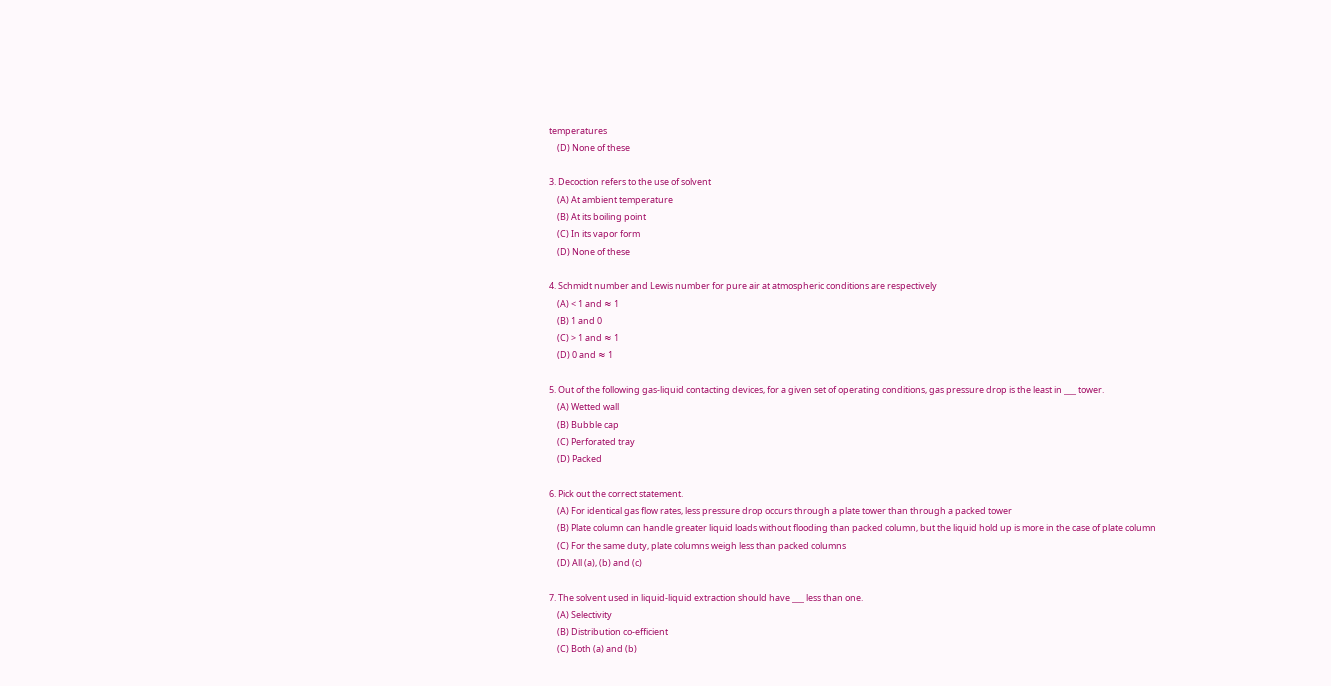temperatures
    (D) None of these

3. Decoction refers to the use of solvent
    (A) At ambient temperature
    (B) At its boiling point
    (C) In its vapor form
    (D) None of these

4. Schmidt number and Lewis number for pure air at atmospheric conditions are respectively
    (A) < 1 and ≈ 1
    (B) 1 and 0
    (C) > 1 and ≈ 1
    (D) 0 and ≈ 1

5. Out of the following gas-liquid contacting devices, for a given set of operating conditions, gas pressure drop is the least in ___ tower.
    (A) Wetted wall
    (B) Bubble cap
    (C) Perforated tray
    (D) Packed

6. Pick out the correct statement.
    (A) For identical gas flow rates, less pressure drop occurs through a plate tower than through a packed tower
    (B) Plate column can handle greater liquid loads without flooding than packed column, but the liquid hold up is more in the case of plate column
    (C) For the same duty, plate columns weigh less than packed columns
    (D) All (a), (b) and (c)

7. The solvent used in liquid-liquid extraction should have ___ less than one.
    (A) Selectivity
    (B) Distribution co-efficient
    (C) Both (a) and (b)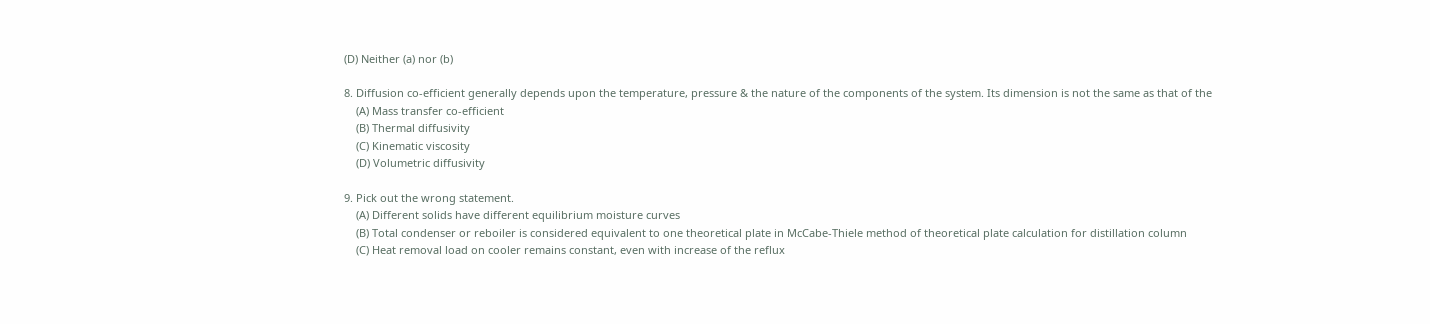(D) Neither (a) nor (b)

8. Diffusion co-efficient generally depends upon the temperature, pressure & the nature of the components of the system. Its dimension is not the same as that of the
    (A) Mass transfer co-efficient
    (B) Thermal diffusivity
    (C) Kinematic viscosity
    (D) Volumetric diffusivity

9. Pick out the wrong statement.
    (A) Different solids have different equilibrium moisture curves
    (B) Total condenser or reboiler is considered equivalent to one theoretical plate in McCabe-Thiele method of theoretical plate calculation for distillation column
    (C) Heat removal load on cooler remains constant, even with increase of the reflux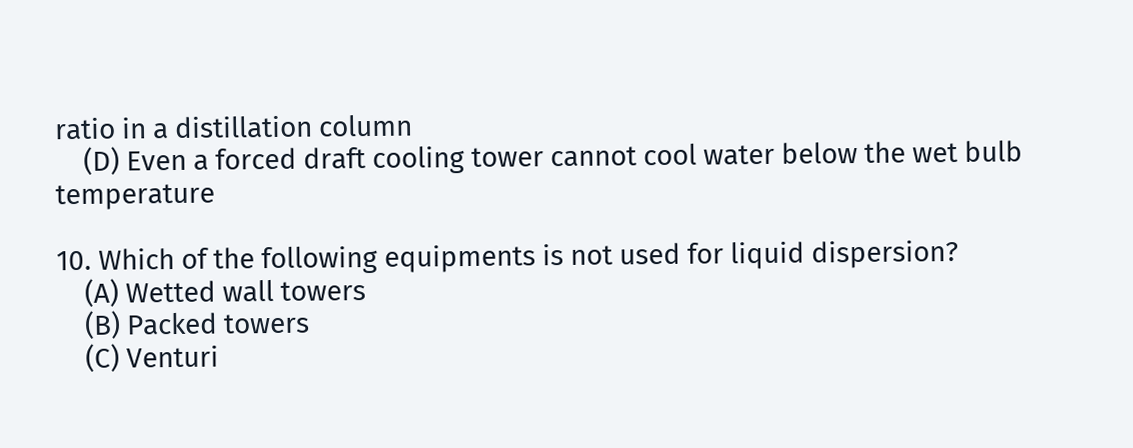ratio in a distillation column
    (D) Even a forced draft cooling tower cannot cool water below the wet bulb temperature

10. Which of the following equipments is not used for liquid dispersion?
    (A) Wetted wall towers
    (B) Packed towers
    (C) Venturi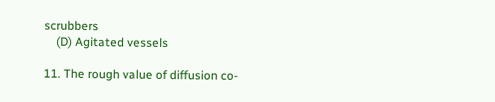scrubbers
    (D) Agitated vessels

11. The rough value of diffusion co-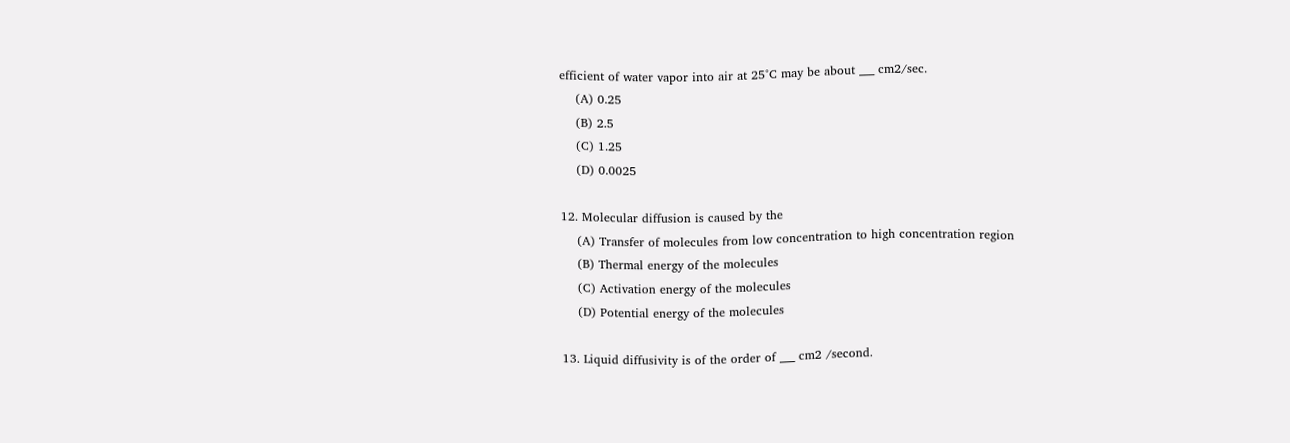efficient of water vapor into air at 25°C may be about ___ cm2/sec.
    (A) 0.25
    (B) 2.5
    (C) 1.25
    (D) 0.0025

12. Molecular diffusion is caused by the
    (A) Transfer of molecules from low concentration to high concentration region
    (B) Thermal energy of the molecules
    (C) Activation energy of the molecules
    (D) Potential energy of the molecules

13. Liquid diffusivity is of the order of ___ cm2 /second.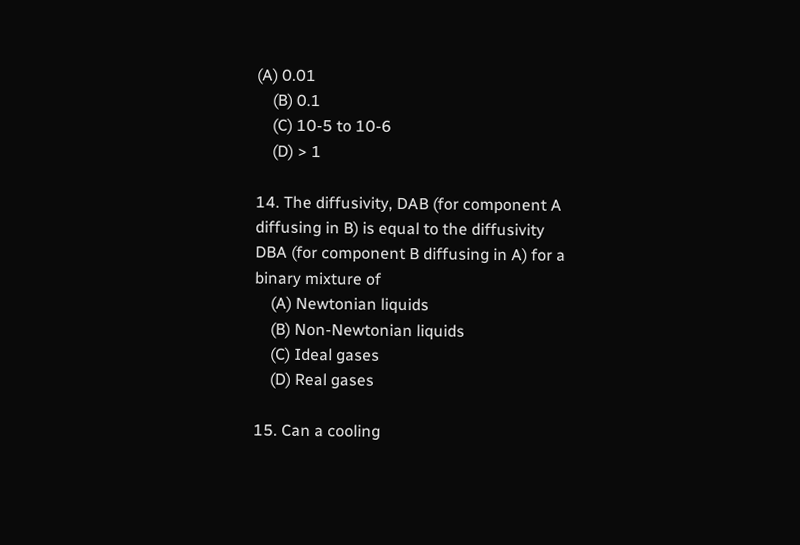(A) 0.01
    (B) 0.1
    (C) 10-5 to 10-6
    (D) > 1

14. The diffusivity, DAB (for component A diffusing in B) is equal to the diffusivity DBA (for component B diffusing in A) for a binary mixture of
    (A) Newtonian liquids
    (B) Non-Newtonian liquids
    (C) Ideal gases
    (D) Real gases

15. Can a cooling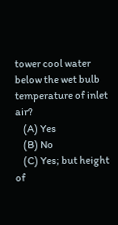tower cool water below the wet bulb temperature of inlet air?
    (A) Yes
    (B) No
    (C) Yes; but height of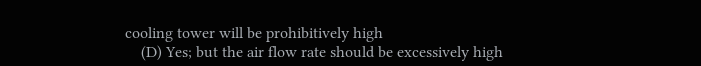cooling tower will be prohibitively high
    (D) Yes; but the air flow rate should be excessively high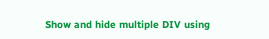Show and hide multiple DIV using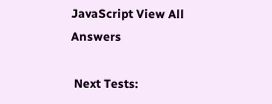JavaScript View All Answers

 Next Tests: